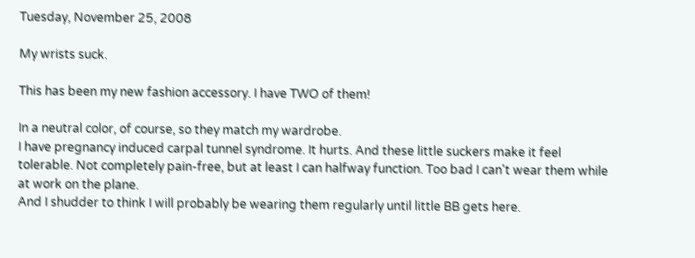Tuesday, November 25, 2008

My wrists suck.

This has been my new fashion accessory. I have TWO of them!

In a neutral color, of course, so they match my wardrobe.
I have pregnancy induced carpal tunnel syndrome. It hurts. And these little suckers make it feel tolerable. Not completely pain-free, but at least I can halfway function. Too bad I can't wear them while at work on the plane.
And I shudder to think I will probably be wearing them regularly until little BB gets here.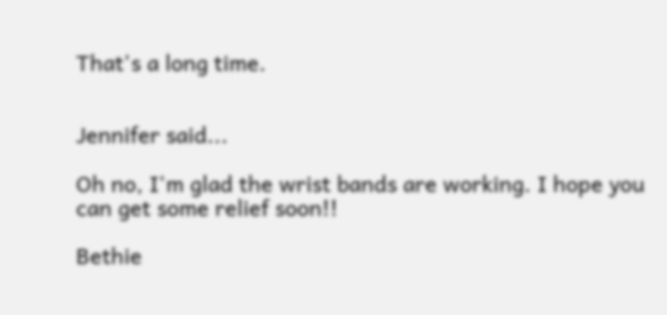That's a long time.


Jennifer said...

Oh no, I'm glad the wrist bands are working. I hope you can get some relief soon!!

Bethie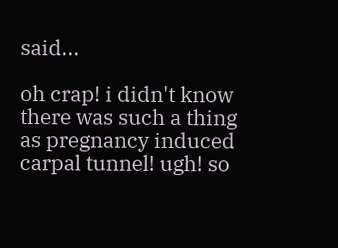said...

oh crap! i didn't know there was such a thing as pregnancy induced carpal tunnel! ugh! so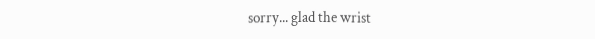sorry... glad the wrist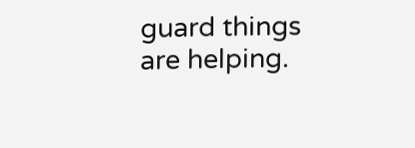guard things are helping.